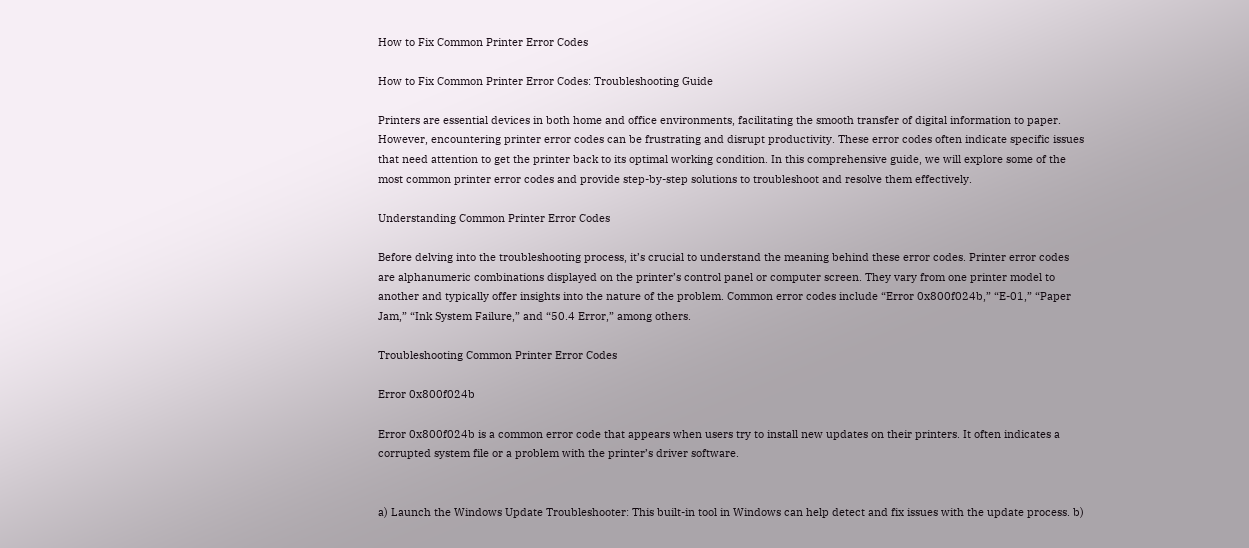How to Fix Common Printer Error Codes

How to Fix Common Printer Error Codes: Troubleshooting Guide

Printers are essential devices in both home and office environments, facilitating the smooth transfer of digital information to paper. However, encountering printer error codes can be frustrating and disrupt productivity. These error codes often indicate specific issues that need attention to get the printer back to its optimal working condition. In this comprehensive guide, we will explore some of the most common printer error codes and provide step-by-step solutions to troubleshoot and resolve them effectively.

Understanding Common Printer Error Codes

Before delving into the troubleshooting process, it’s crucial to understand the meaning behind these error codes. Printer error codes are alphanumeric combinations displayed on the printer’s control panel or computer screen. They vary from one printer model to another and typically offer insights into the nature of the problem. Common error codes include “Error 0x800f024b,” “E-01,” “Paper Jam,” “Ink System Failure,” and “50.4 Error,” among others.

Troubleshooting Common Printer Error Codes

Error 0x800f024b

Error 0x800f024b is a common error code that appears when users try to install new updates on their printers. It often indicates a corrupted system file or a problem with the printer’s driver software.


a) Launch the Windows Update Troubleshooter: This built-in tool in Windows can help detect and fix issues with the update process. b)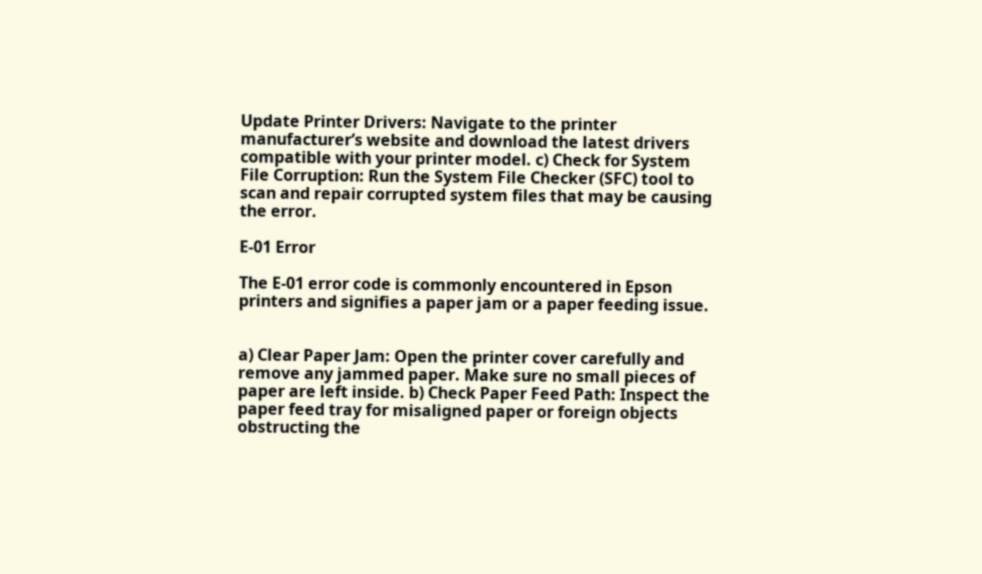Update Printer Drivers: Navigate to the printer manufacturer’s website and download the latest drivers compatible with your printer model. c) Check for System File Corruption: Run the System File Checker (SFC) tool to scan and repair corrupted system files that may be causing the error.

E-01 Error

The E-01 error code is commonly encountered in Epson printers and signifies a paper jam or a paper feeding issue.


a) Clear Paper Jam: Open the printer cover carefully and remove any jammed paper. Make sure no small pieces of paper are left inside. b) Check Paper Feed Path: Inspect the paper feed tray for misaligned paper or foreign objects obstructing the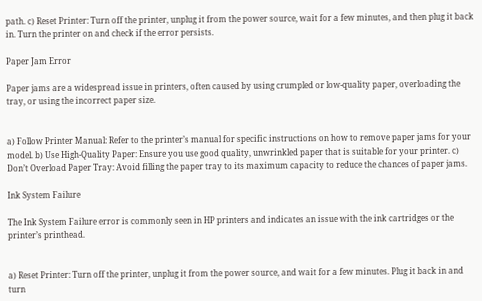path. c) Reset Printer: Turn off the printer, unplug it from the power source, wait for a few minutes, and then plug it back in. Turn the printer on and check if the error persists.

Paper Jam Error

Paper jams are a widespread issue in printers, often caused by using crumpled or low-quality paper, overloading the tray, or using the incorrect paper size.


a) Follow Printer Manual: Refer to the printer’s manual for specific instructions on how to remove paper jams for your model. b) Use High-Quality Paper: Ensure you use good quality, unwrinkled paper that is suitable for your printer. c) Don’t Overload Paper Tray: Avoid filling the paper tray to its maximum capacity to reduce the chances of paper jams.

Ink System Failure

The Ink System Failure error is commonly seen in HP printers and indicates an issue with the ink cartridges or the printer’s printhead.


a) Reset Printer: Turn off the printer, unplug it from the power source, and wait for a few minutes. Plug it back in and turn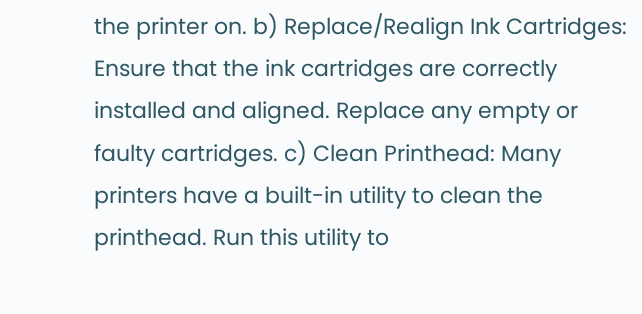the printer on. b) Replace/Realign Ink Cartridges: Ensure that the ink cartridges are correctly installed and aligned. Replace any empty or faulty cartridges. c) Clean Printhead: Many printers have a built-in utility to clean the printhead. Run this utility to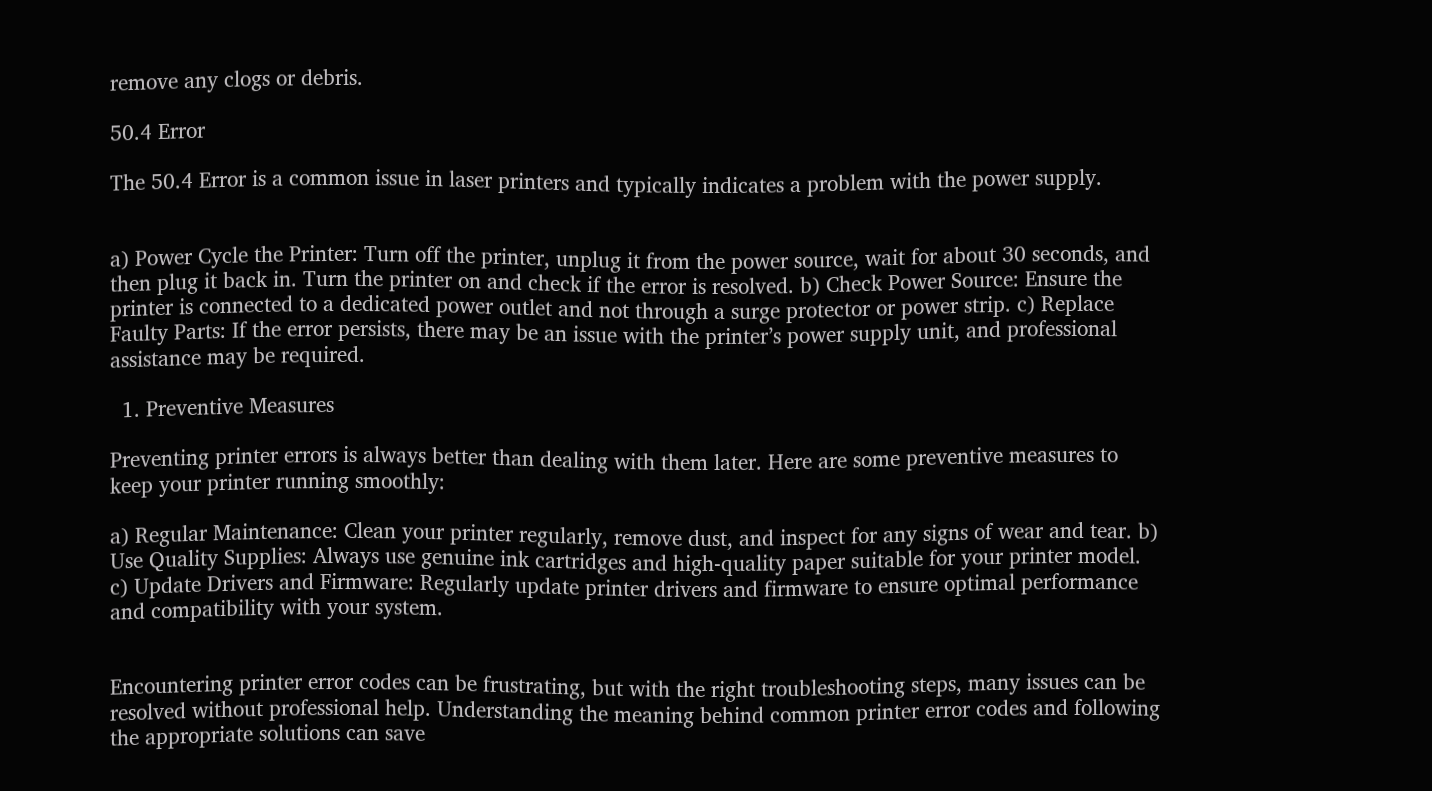remove any clogs or debris.

50.4 Error

The 50.4 Error is a common issue in laser printers and typically indicates a problem with the power supply.


a) Power Cycle the Printer: Turn off the printer, unplug it from the power source, wait for about 30 seconds, and then plug it back in. Turn the printer on and check if the error is resolved. b) Check Power Source: Ensure the printer is connected to a dedicated power outlet and not through a surge protector or power strip. c) Replace Faulty Parts: If the error persists, there may be an issue with the printer’s power supply unit, and professional assistance may be required.

  1. Preventive Measures

Preventing printer errors is always better than dealing with them later. Here are some preventive measures to keep your printer running smoothly:

a) Regular Maintenance: Clean your printer regularly, remove dust, and inspect for any signs of wear and tear. b) Use Quality Supplies: Always use genuine ink cartridges and high-quality paper suitable for your printer model. c) Update Drivers and Firmware: Regularly update printer drivers and firmware to ensure optimal performance and compatibility with your system.


Encountering printer error codes can be frustrating, but with the right troubleshooting steps, many issues can be resolved without professional help. Understanding the meaning behind common printer error codes and following the appropriate solutions can save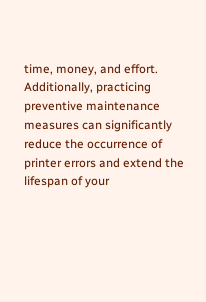time, money, and effort. Additionally, practicing preventive maintenance measures can significantly reduce the occurrence of printer errors and extend the lifespan of your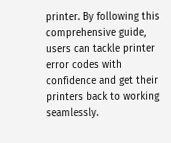printer. By following this comprehensive guide, users can tackle printer error codes with confidence and get their printers back to working seamlessly.